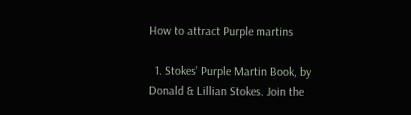How to attract Purple martins

  1. Stokes' Purple Martin Book, by Donald & Lillian Stokes. Join the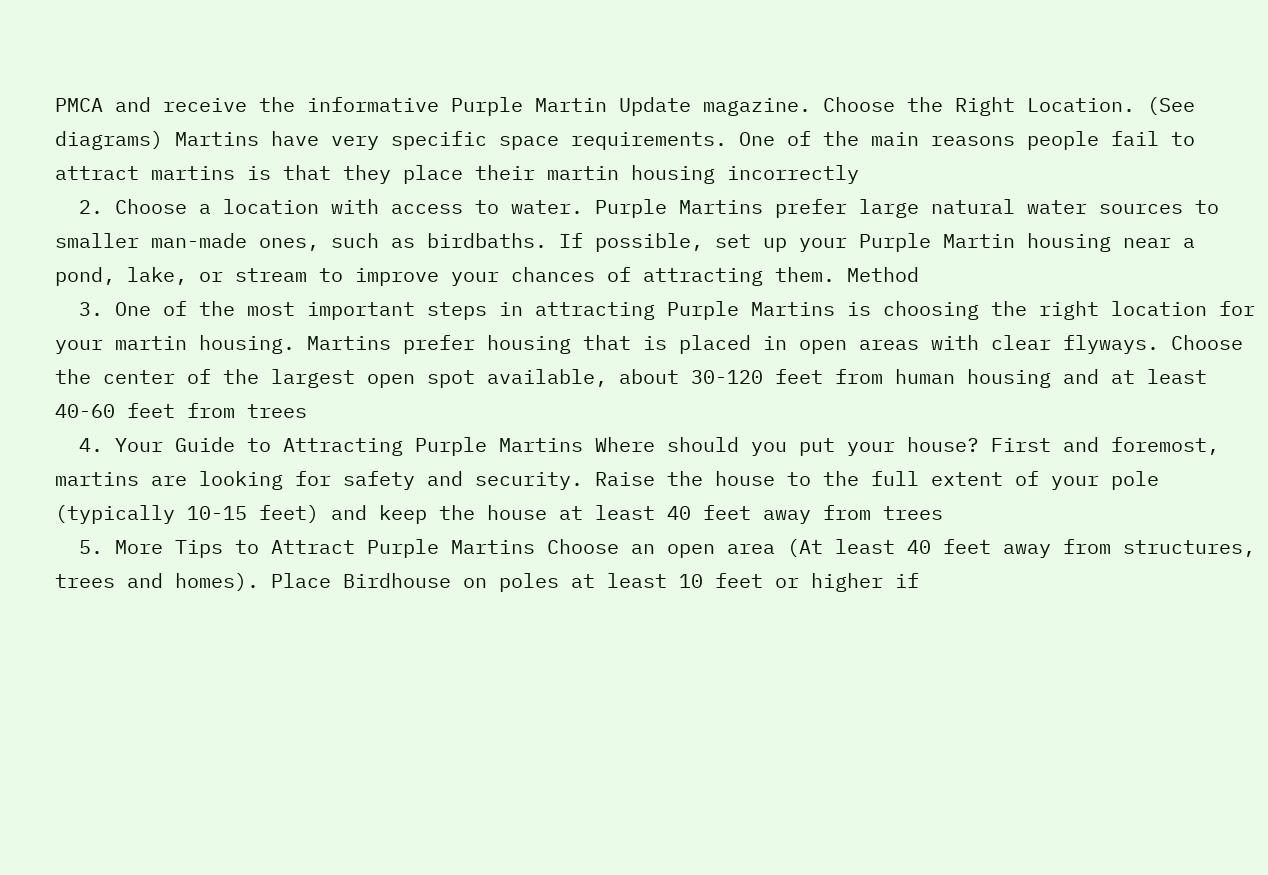PMCA and receive the informative Purple Martin Update magazine. Choose the Right Location. (See diagrams) Martins have very specific space requirements. One of the main reasons people fail to attract martins is that they place their martin housing incorrectly
  2. Choose a location with access to water. Purple Martins prefer large natural water sources to smaller man-made ones, such as birdbaths. If possible, set up your Purple Martin housing near a pond, lake, or stream to improve your chances of attracting them. Method
  3. One of the most important steps in attracting Purple Martins is choosing the right location for your martin housing. Martins prefer housing that is placed in open areas with clear flyways. Choose the center of the largest open spot available, about 30-120 feet from human housing and at least 40-60 feet from trees
  4. Your Guide to Attracting Purple Martins Where should you put your house? First and foremost, martins are looking for safety and security. Raise the house to the full extent of your pole (typically 10-15 feet) and keep the house at least 40 feet away from trees
  5. More Tips to Attract Purple Martins Choose an open area (At least 40 feet away from structures, trees and homes). Place Birdhouse on poles at least 10 feet or higher if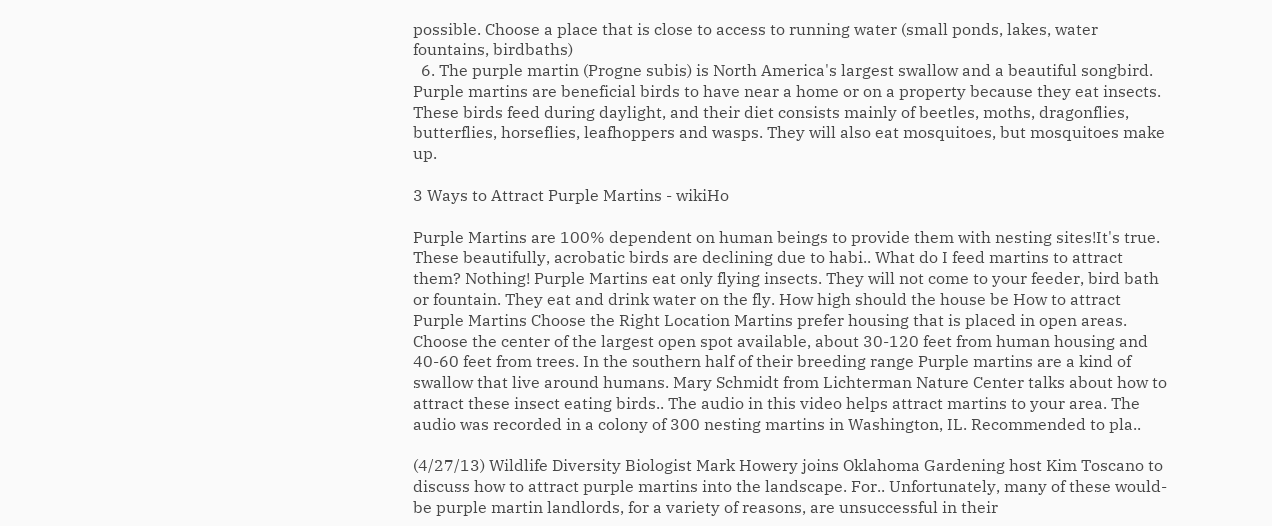possible. Choose a place that is close to access to running water (small ponds, lakes, water fountains, birdbaths)
  6. The purple martin (Progne subis) is North America's largest swallow and a beautiful songbird. Purple martins are beneficial birds to have near a home or on a property because they eat insects. These birds feed during daylight, and their diet consists mainly of beetles, moths, dragonflies, butterflies, horseflies, leafhoppers and wasps. They will also eat mosquitoes, but mosquitoes make up.

3 Ways to Attract Purple Martins - wikiHo

Purple Martins are 100% dependent on human beings to provide them with nesting sites!It's true. These beautifully, acrobatic birds are declining due to habi.. What do I feed martins to attract them? Nothing! Purple Martins eat only flying insects. They will not come to your feeder, bird bath or fountain. They eat and drink water on the fly. How high should the house be How to attract Purple Martins Choose the Right Location Martins prefer housing that is placed in open areas. Choose the center of the largest open spot available, about 30-120 feet from human housing and 40-60 feet from trees. In the southern half of their breeding range Purple martins are a kind of swallow that live around humans. Mary Schmidt from Lichterman Nature Center talks about how to attract these insect eating birds.. The audio in this video helps attract martins to your area. The audio was recorded in a colony of 300 nesting martins in Washington, IL. Recommended to pla..

(4/27/13) Wildlife Diversity Biologist Mark Howery joins Oklahoma Gardening host Kim Toscano to discuss how to attract purple martins into the landscape. For.. Unfortunately, many of these would-be purple martin landlords, for a variety of reasons, are unsuccessful in their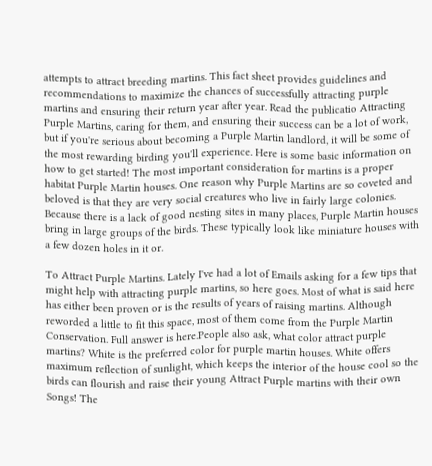attempts to attract breeding martins. This fact sheet provides guidelines and recommendations to maximize the chances of successfully attracting purple martins and ensuring their return year after year. Read the publicatio Attracting Purple Martins, caring for them, and ensuring their success can be a lot of work, but if you're serious about becoming a Purple Martin landlord, it will be some of the most rewarding birding you'll experience. Here is some basic information on how to get started! The most important consideration for martins is a proper habitat Purple Martin houses. One reason why Purple Martins are so coveted and beloved is that they are very social creatures who live in fairly large colonies. Because there is a lack of good nesting sites in many places, Purple Martin houses bring in large groups of the birds. These typically look like miniature houses with a few dozen holes in it or.

To Attract Purple Martins. Lately I've had a lot of Emails asking for a few tips that might help with attracting purple martins, so here goes. Most of what is said here has either been proven or is the results of years of raising martins. Although reworded a little to fit this space, most of them come from the Purple Martin Conservation. Full answer is here.People also ask, what color attract purple martins? White is the preferred color for purple martin houses. White offers maximum reflection of sunlight, which keeps the interior of the house cool so the birds can flourish and raise their young Attract Purple martins with their own Songs! The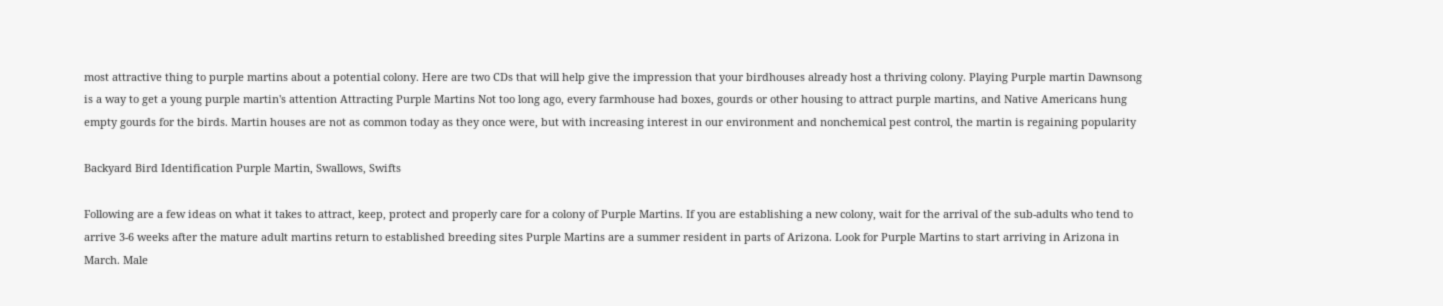most attractive thing to purple martins about a potential colony. Here are two CDs that will help give the impression that your birdhouses already host a thriving colony. Playing Purple martin Dawnsong is a way to get a young purple martin's attention Attracting Purple Martins Not too long ago, every farmhouse had boxes, gourds or other housing to attract purple martins, and Native Americans hung empty gourds for the birds. Martin houses are not as common today as they once were, but with increasing interest in our environment and nonchemical pest control, the martin is regaining popularity

Backyard Bird Identification Purple Martin, Swallows, Swifts

Following are a few ideas on what it takes to attract, keep, protect and properly care for a colony of Purple Martins. If you are establishing a new colony, wait for the arrival of the sub-adults who tend to arrive 3-6 weeks after the mature adult martins return to established breeding sites Purple Martins are a summer resident in parts of Arizona. Look for Purple Martins to start arriving in Arizona in March. Male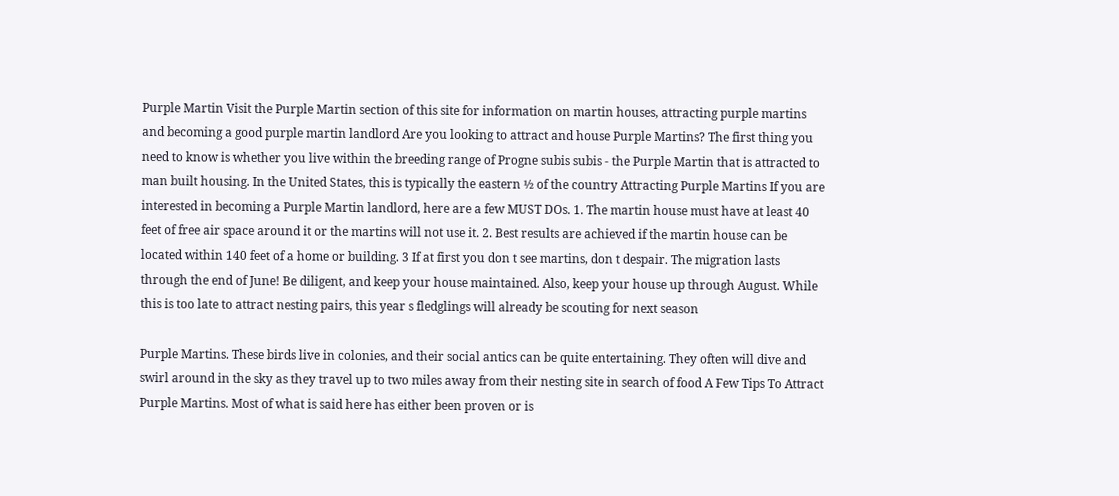Purple Martin Visit the Purple Martin section of this site for information on martin houses, attracting purple martins and becoming a good purple martin landlord Are you looking to attract and house Purple Martins? The first thing you need to know is whether you live within the breeding range of Progne subis subis - the Purple Martin that is attracted to man built housing. In the United States, this is typically the eastern ½ of the country Attracting Purple Martins If you are interested in becoming a Purple Martin landlord, here are a few MUST DOs. 1. The martin house must have at least 40 feet of free air space around it or the martins will not use it. 2. Best results are achieved if the martin house can be located within 140 feet of a home or building. 3 If at first you don t see martins, don t despair. The migration lasts through the end of June! Be diligent, and keep your house maintained. Also, keep your house up through August. While this is too late to attract nesting pairs, this year s fledglings will already be scouting for next season

Purple Martins. These birds live in colonies, and their social antics can be quite entertaining. They often will dive and swirl around in the sky as they travel up to two miles away from their nesting site in search of food A Few Tips To Attract Purple Martins. Most of what is said here has either been proven or is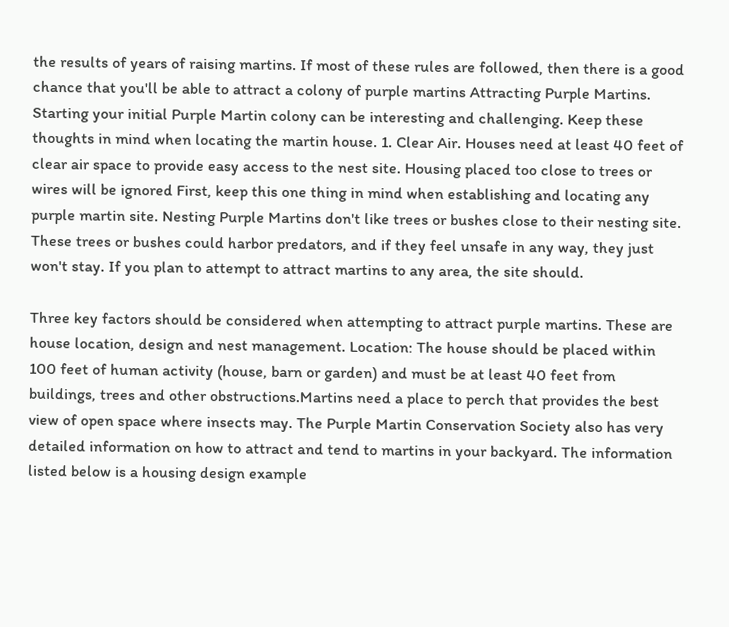the results of years of raising martins. If most of these rules are followed, then there is a good chance that you'll be able to attract a colony of purple martins Attracting Purple Martins. Starting your initial Purple Martin colony can be interesting and challenging. Keep these thoughts in mind when locating the martin house. 1. Clear Air. Houses need at least 40 feet of clear air space to provide easy access to the nest site. Housing placed too close to trees or wires will be ignored First, keep this one thing in mind when establishing and locating any purple martin site. Nesting Purple Martins don't like trees or bushes close to their nesting site. These trees or bushes could harbor predators, and if they feel unsafe in any way, they just won't stay. If you plan to attempt to attract martins to any area, the site should.

Three key factors should be considered when attempting to attract purple martins. These are house location, design and nest management. Location: The house should be placed within 100 feet of human activity (house, barn or garden) and must be at least 40 feet from buildings, trees and other obstructions.Martins need a place to perch that provides the best view of open space where insects may. The Purple Martin Conservation Society also has very detailed information on how to attract and tend to martins in your backyard. The information listed below is a housing design example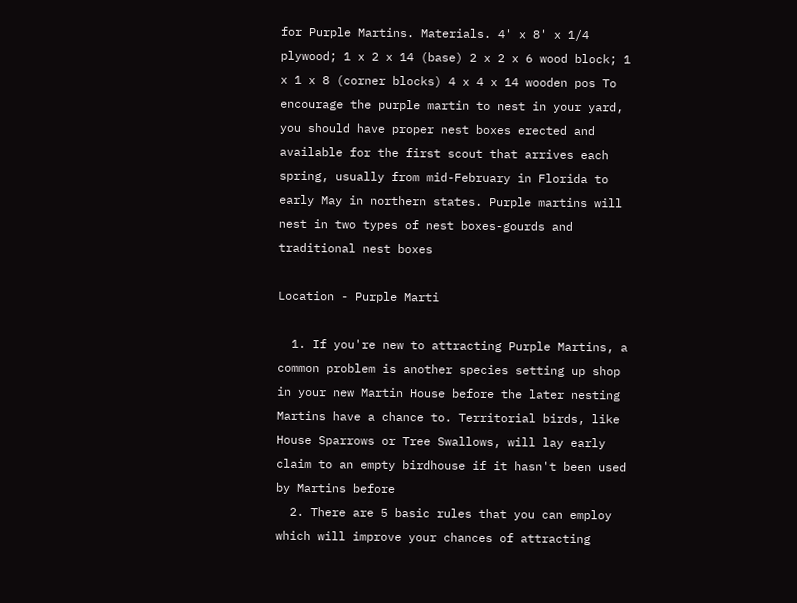for Purple Martins. Materials. 4' x 8' x 1/4 plywood; 1 x 2 x 14 (base) 2 x 2 x 6 wood block; 1 x 1 x 8 (corner blocks) 4 x 4 x 14 wooden pos To encourage the purple martin to nest in your yard, you should have proper nest boxes erected and available for the first scout that arrives each spring, usually from mid-February in Florida to early May in northern states. Purple martins will nest in two types of nest boxes-gourds and traditional nest boxes

Location - Purple Marti

  1. If you're new to attracting Purple Martins, a common problem is another species setting up shop in your new Martin House before the later nesting Martins have a chance to. Territorial birds, like House Sparrows or Tree Swallows, will lay early claim to an empty birdhouse if it hasn't been used by Martins before
  2. There are 5 basic rules that you can employ which will improve your chances of attracting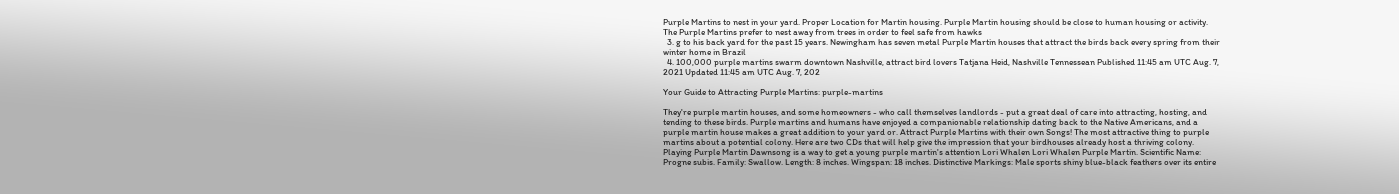Purple Martins to nest in your yard. Proper Location for Martin housing. Purple Martin housing should be close to human housing or activity. The Purple Martins prefer to nest away from trees in order to feel safe from hawks
  3. g to his back yard for the past 15 years. Newingham has seven metal Purple Martin houses that attract the birds back every spring from their winter home in Brazil
  4. 100,000 purple martins swarm downtown Nashville, attract bird lovers Tatjana Heid, Nashville Tennessean Published 11:45 am UTC Aug. 7, 2021 Updated 11:45 am UTC Aug. 7, 202

Your Guide to Attracting Purple Martins: purple-martins

They're purple martin houses, and some homeowners - who call themselves landlords - put a great deal of care into attracting, hosting, and tending to these birds. Purple martins and humans have enjoyed a companionable relationship dating back to the Native Americans, and a purple martin house makes a great addition to your yard or. Attract Purple Martins with their own Songs! The most attractive thing to purple martins about a potential colony. Here are two CDs that will help give the impression that your birdhouses already host a thriving colony. Playing Purple Martin Dawnsong is a way to get a young purple martin's attention Lori Whalen Lori Whalen Purple Martin. Scientific Name: Progne subis. Family: Swallow. Length: 8 inches. Wingspan: 18 inches. Distinctive Markings: Male sports shiny blue-black feathers over its entire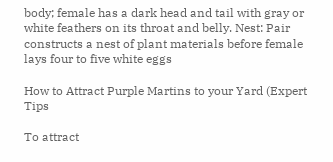body; female has a dark head and tail with gray or white feathers on its throat and belly. Nest: Pair constructs a nest of plant materials before female lays four to five white eggs

How to Attract Purple Martins to your Yard (Expert Tips

To attract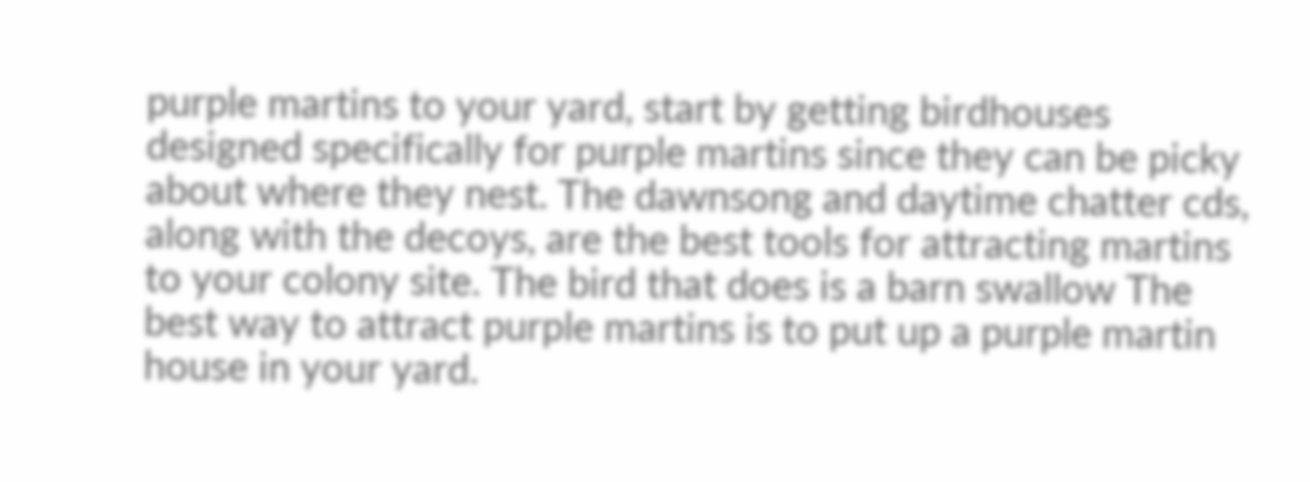purple martins to your yard, start by getting birdhouses designed specifically for purple martins since they can be picky about where they nest. The dawnsong and daytime chatter cds, along with the decoys, are the best tools for attracting martins to your colony site. The bird that does is a barn swallow The best way to attract purple martins is to put up a purple martin house in your yard.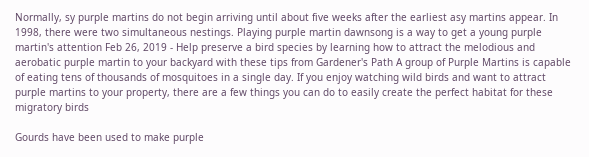Normally, sy purple martins do not begin arriving until about five weeks after the earliest asy martins appear. In 1998, there were two simultaneous nestings. Playing purple martin dawnsong is a way to get a young purple martin's attention Feb 26, 2019 - Help preserve a bird species by learning how to attract the melodious and aerobatic purple martin to your backyard with these tips from Gardener's Path A group of Purple Martins is capable of eating tens of thousands of mosquitoes in a single day. If you enjoy watching wild birds and want to attract purple martins to your property, there are a few things you can do to easily create the perfect habitat for these migratory birds

Gourds have been used to make purple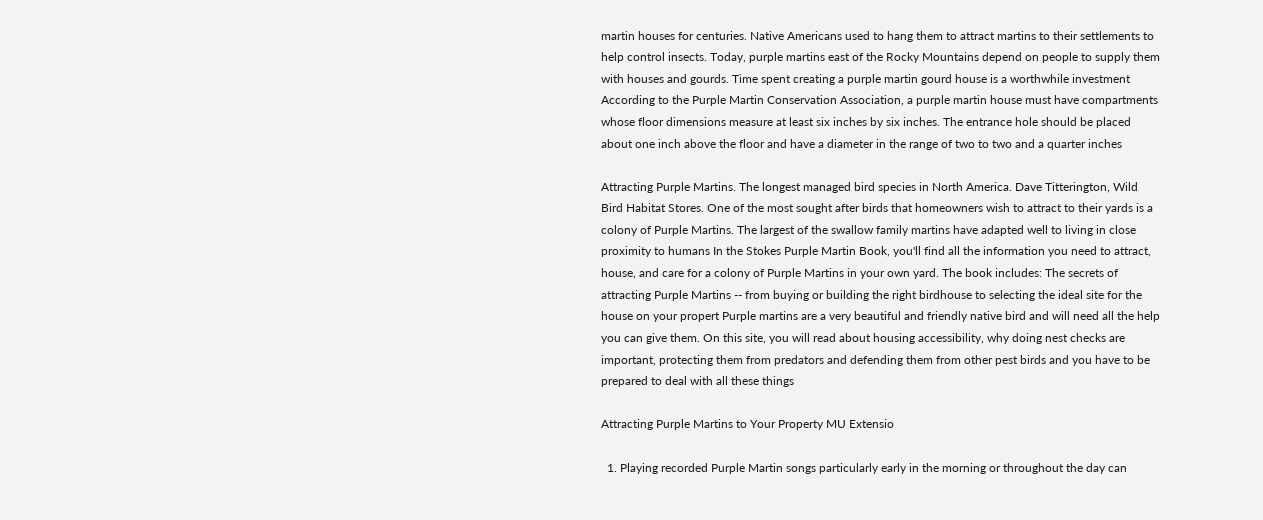martin houses for centuries. Native Americans used to hang them to attract martins to their settlements to help control insects. Today, purple martins east of the Rocky Mountains depend on people to supply them with houses and gourds. Time spent creating a purple martin gourd house is a worthwhile investment According to the Purple Martin Conservation Association, a purple martin house must have compartments whose floor dimensions measure at least six inches by six inches. The entrance hole should be placed about one inch above the floor and have a diameter in the range of two to two and a quarter inches

Attracting Purple Martins. The longest managed bird species in North America. Dave Titterington, Wild Bird Habitat Stores. One of the most sought after birds that homeowners wish to attract to their yards is a colony of Purple Martins. The largest of the swallow family martins have adapted well to living in close proximity to humans In the Stokes Purple Martin Book, you'll find all the information you need to attract, house, and care for a colony of Purple Martins in your own yard. The book includes: The secrets of attracting Purple Martins -- from buying or building the right birdhouse to selecting the ideal site for the house on your propert Purple martins are a very beautiful and friendly native bird and will need all the help you can give them. On this site, you will read about housing accessibility, why doing nest checks are important, protecting them from predators and defending them from other pest birds and you have to be prepared to deal with all these things

Attracting Purple Martins to Your Property MU Extensio

  1. Playing recorded Purple Martin songs particularly early in the morning or throughout the day can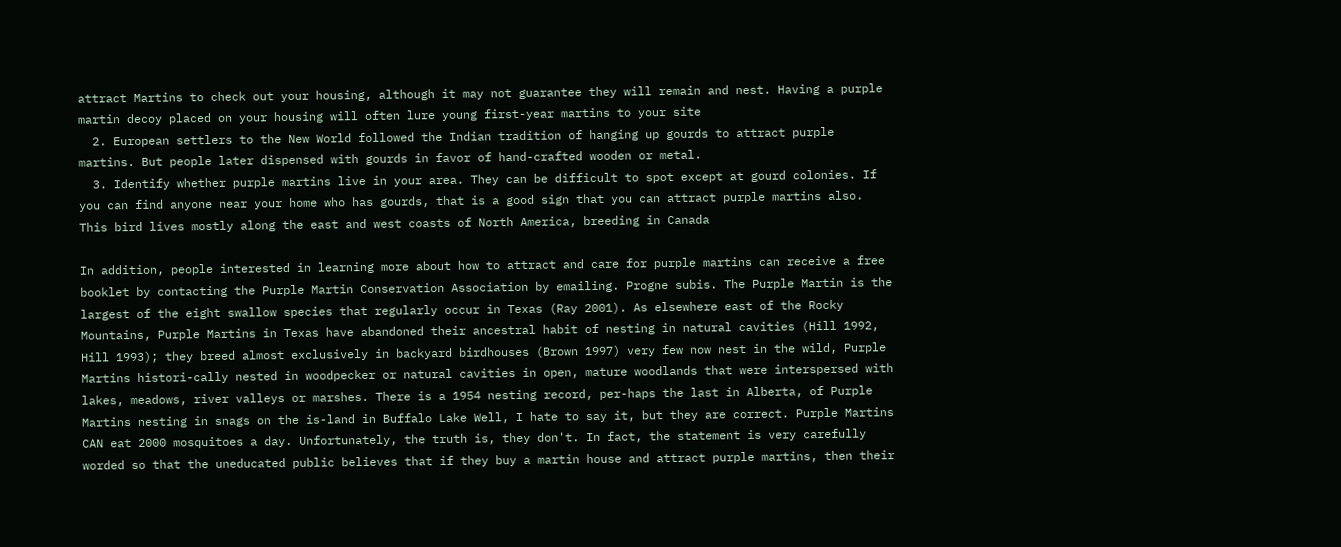attract Martins to check out your housing, although it may not guarantee they will remain and nest. Having a purple martin decoy placed on your housing will often lure young first-year martins to your site
  2. European settlers to the New World followed the Indian tradition of hanging up gourds to attract purple martins. But people later dispensed with gourds in favor of hand-crafted wooden or metal.
  3. Identify whether purple martins live in your area. They can be difficult to spot except at gourd colonies. If you can find anyone near your home who has gourds, that is a good sign that you can attract purple martins also. This bird lives mostly along the east and west coasts of North America, breeding in Canada

In addition, people interested in learning more about how to attract and care for purple martins can receive a free booklet by contacting the Purple Martin Conservation Association by emailing. Progne subis. The Purple Martin is the largest of the eight swallow species that regularly occur in Texas (Ray 2001). As elsewhere east of the Rocky Mountains, Purple Martins in Texas have abandoned their ancestral habit of nesting in natural cavities (Hill 1992, Hill 1993); they breed almost exclusively in backyard birdhouses (Brown 1997) very few now nest in the wild, Purple Martins histori-cally nested in woodpecker or natural cavities in open, mature woodlands that were interspersed with lakes, meadows, river valleys or marshes. There is a 1954 nesting record, per-haps the last in Alberta, of Purple Martins nesting in snags on the is-land in Buffalo Lake Well, I hate to say it, but they are correct. Purple Martins CAN eat 2000 mosquitoes a day. Unfortunately, the truth is, they don't. In fact, the statement is very carefully worded so that the uneducated public believes that if they buy a martin house and attract purple martins, then their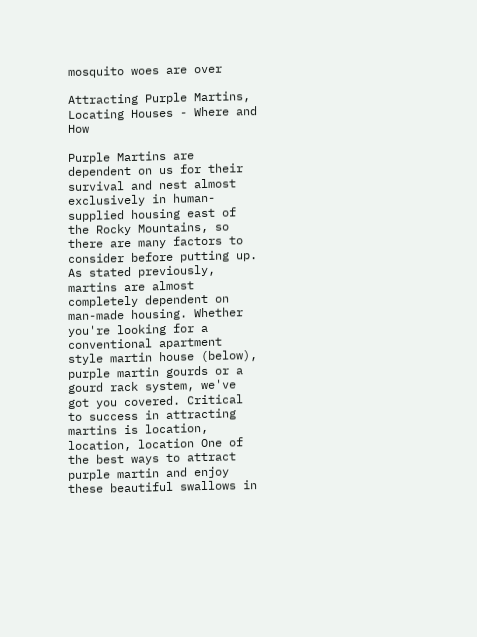mosquito woes are over

Attracting Purple Martins, Locating Houses - Where and How

Purple Martins are dependent on us for their survival and nest almost exclusively in human-supplied housing east of the Rocky Mountains, so there are many factors to consider before putting up. As stated previously, martins are almost completely dependent on man-made housing. Whether you're looking for a conventional apartment style martin house (below), purple martin gourds or a gourd rack system, we've got you covered. Critical to success in attracting martins is location, location, location One of the best ways to attract purple martin and enjoy these beautiful swallows in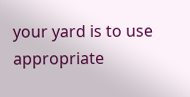your yard is to use appropriate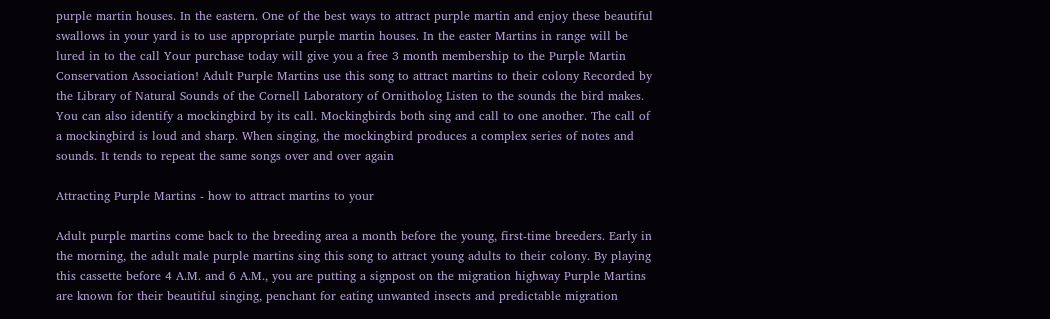purple martin houses. In the eastern. One of the best ways to attract purple martin and enjoy these beautiful swallows in your yard is to use appropriate purple martin houses. In the easter Martins in range will be lured in to the call Your purchase today will give you a free 3 month membership to the Purple Martin Conservation Association! Adult Purple Martins use this song to attract martins to their colony Recorded by the Library of Natural Sounds of the Cornell Laboratory of Ornitholog Listen to the sounds the bird makes. You can also identify a mockingbird by its call. Mockingbirds both sing and call to one another. The call of a mockingbird is loud and sharp. When singing, the mockingbird produces a complex series of notes and sounds. It tends to repeat the same songs over and over again

Attracting Purple Martins - how to attract martins to your

Adult purple martins come back to the breeding area a month before the young, first-time breeders. Early in the morning, the adult male purple martins sing this song to attract young adults to their colony. By playing this cassette before 4 A.M. and 6 A.M., you are putting a signpost on the migration highway Purple Martins are known for their beautiful singing, penchant for eating unwanted insects and predictable migration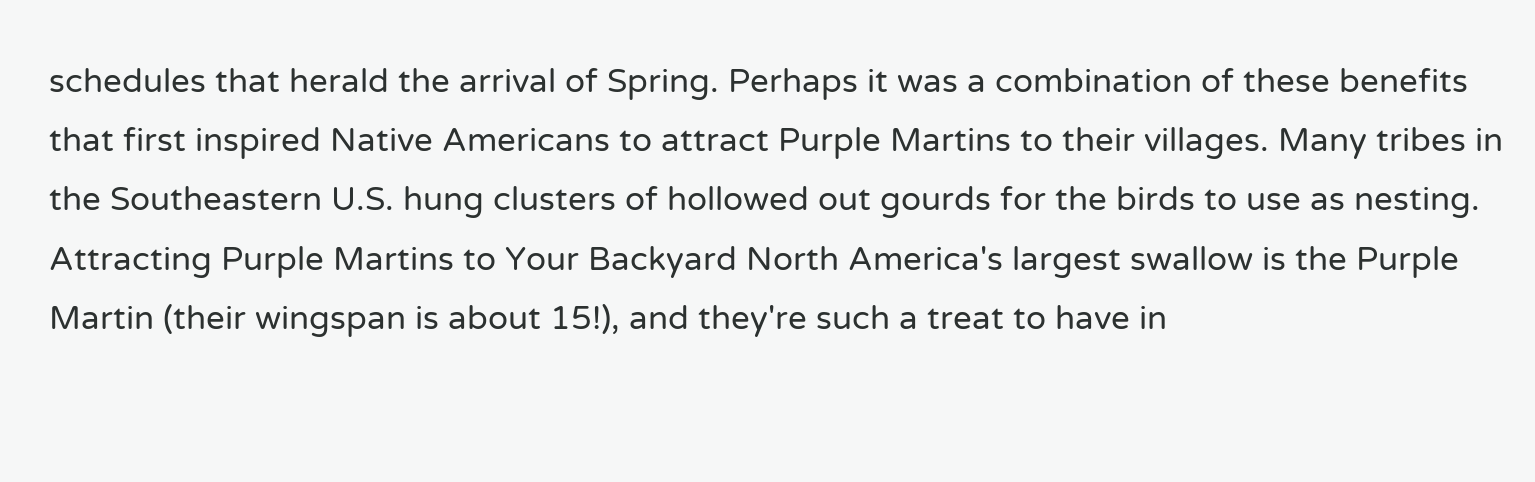schedules that herald the arrival of Spring. Perhaps it was a combination of these benefits that first inspired Native Americans to attract Purple Martins to their villages. Many tribes in the Southeastern U.S. hung clusters of hollowed out gourds for the birds to use as nesting. Attracting Purple Martins to Your Backyard North America's largest swallow is the Purple Martin (their wingspan is about 15!), and they're such a treat to have in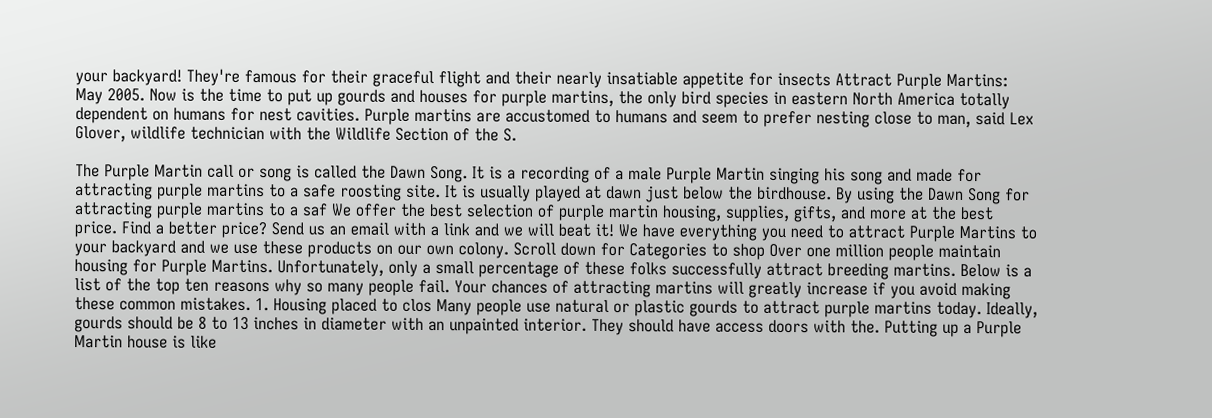your backyard! They're famous for their graceful flight and their nearly insatiable appetite for insects Attract Purple Martins: May 2005. Now is the time to put up gourds and houses for purple martins, the only bird species in eastern North America totally dependent on humans for nest cavities. Purple martins are accustomed to humans and seem to prefer nesting close to man, said Lex Glover, wildlife technician with the Wildlife Section of the S.

The Purple Martin call or song is called the Dawn Song. It is a recording of a male Purple Martin singing his song and made for attracting purple martins to a safe roosting site. It is usually played at dawn just below the birdhouse. By using the Dawn Song for attracting purple martins to a saf We offer the best selection of purple martin housing, supplies, gifts, and more at the best price. Find a better price? Send us an email with a link and we will beat it! We have everything you need to attract Purple Martins to your backyard and we use these products on our own colony. Scroll down for Categories to shop Over one million people maintain housing for Purple Martins. Unfortunately, only a small percentage of these folks successfully attract breeding martins. Below is a list of the top ten reasons why so many people fail. Your chances of attracting martins will greatly increase if you avoid making these common mistakes. 1. Housing placed to clos Many people use natural or plastic gourds to attract purple martins today. Ideally, gourds should be 8 to 13 inches in diameter with an unpainted interior. They should have access doors with the. Putting up a Purple Martin house is like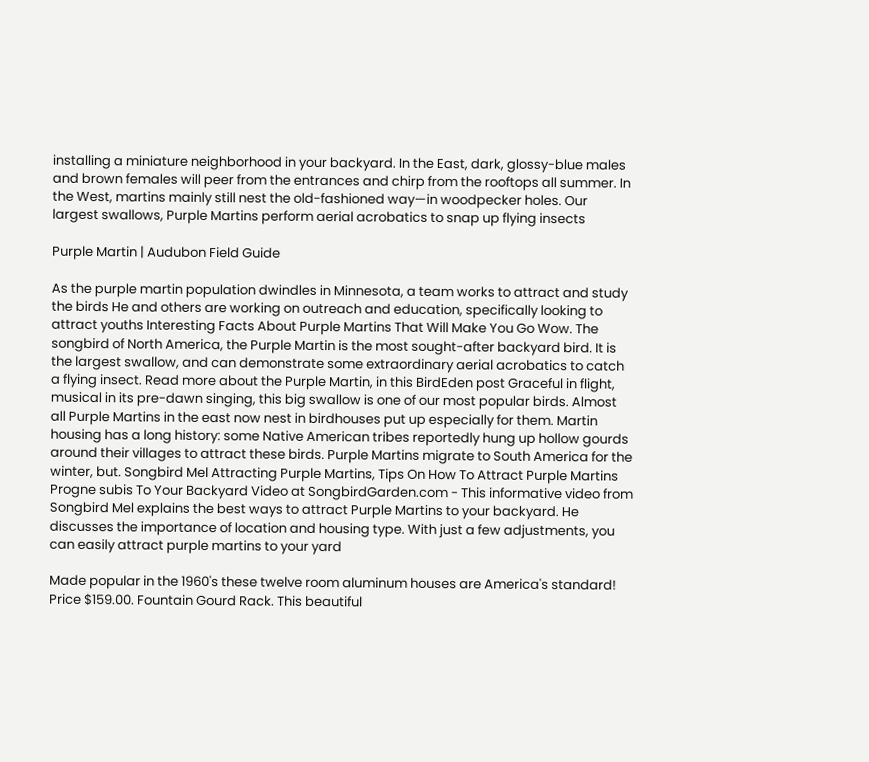installing a miniature neighborhood in your backyard. In the East, dark, glossy-blue males and brown females will peer from the entrances and chirp from the rooftops all summer. In the West, martins mainly still nest the old-fashioned way—in woodpecker holes. Our largest swallows, Purple Martins perform aerial acrobatics to snap up flying insects

Purple Martin | Audubon Field Guide

As the purple martin population dwindles in Minnesota, a team works to attract and study the birds He and others are working on outreach and education, specifically looking to attract youths Interesting Facts About Purple Martins That Will Make You Go Wow. The songbird of North America, the Purple Martin is the most sought-after backyard bird. It is the largest swallow, and can demonstrate some extraordinary aerial acrobatics to catch a flying insect. Read more about the Purple Martin, in this BirdEden post Graceful in flight, musical in its pre-dawn singing, this big swallow is one of our most popular birds. Almost all Purple Martins in the east now nest in birdhouses put up especially for them. Martin housing has a long history: some Native American tribes reportedly hung up hollow gourds around their villages to attract these birds. Purple Martins migrate to South America for the winter, but. Songbird Mel Attracting Purple Martins, Tips On How To Attract Purple Martins Progne subis To Your Backyard Video at SongbirdGarden.com - This informative video from Songbird Mel explains the best ways to attract Purple Martins to your backyard. He discusses the importance of location and housing type. With just a few adjustments, you can easily attract purple martins to your yard

Made popular in the 1960's these twelve room aluminum houses are America's standard! Price $159.00. Fountain Gourd Rack. This beautiful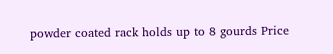powder coated rack holds up to 8 gourds Price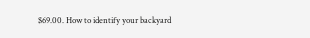$69.00. How to identify your backyard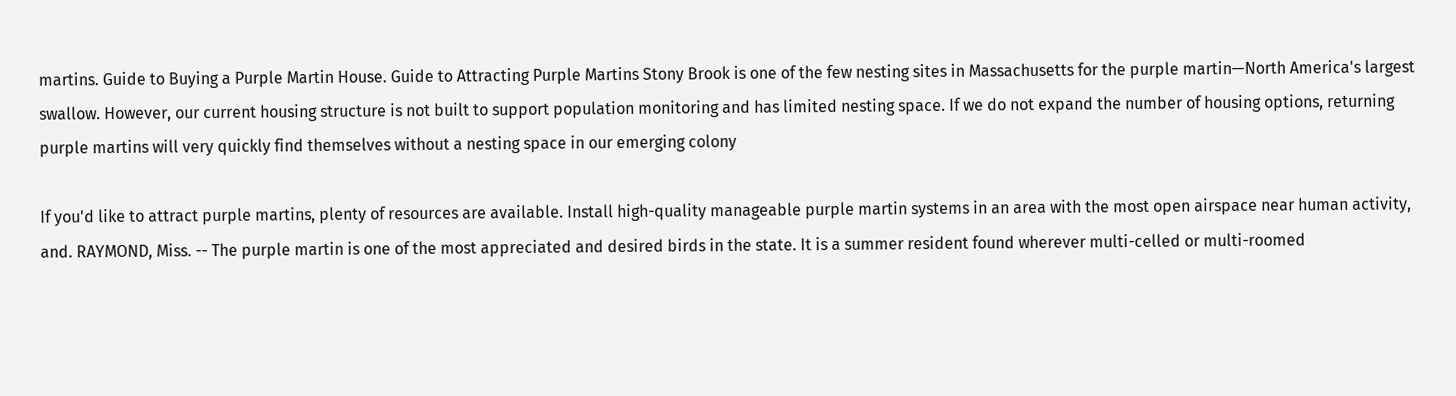martins. Guide to Buying a Purple Martin House. Guide to Attracting Purple Martins Stony Brook is one of the few nesting sites in Massachusetts for the purple martin—North America's largest swallow. However, our current housing structure is not built to support population monitoring and has limited nesting space. If we do not expand the number of housing options, returning purple martins will very quickly find themselves without a nesting space in our emerging colony

If you'd like to attract purple martins, plenty of resources are available. Install high-quality manageable purple martin systems in an area with the most open airspace near human activity, and. RAYMOND, Miss. -- The purple martin is one of the most appreciated and desired birds in the state. It is a summer resident found wherever multi-celled or multi-roomed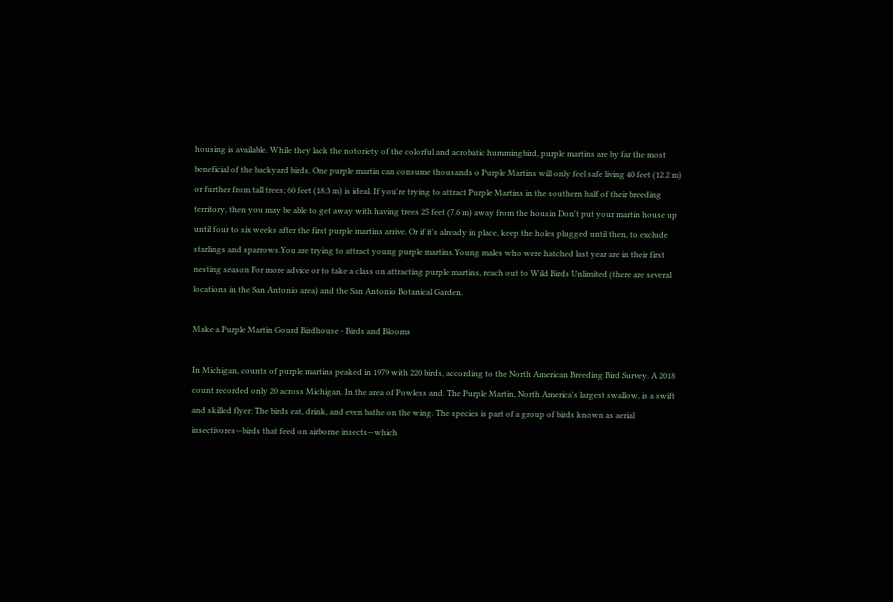housing is available. While they lack the notoriety of the colorful and acrobatic hummingbird, purple martins are by far the most beneficial of the backyard birds. One purple martin can consume thousands o Purple Martins will only feel safe living 40 feet (12.2 m) or further from tall trees; 60 feet (18.3 m) is ideal. If you're trying to attract Purple Martins in the southern half of their breeding territory, then you may be able to get away with having trees 25 feet (7.6 m) away from the housin Don't put your martin house up until four to six weeks after the first purple martins arrive. Or if it's already in place, keep the holes plugged until then, to exclude starlings and sparrows.You are trying to attract young purple martins.Young males who were hatched last year are in their first nesting season For more advice or to take a class on attracting purple martins, reach out to Wild Birds Unlimited (there are several locations in the San Antonio area) and the San Antonio Botanical Garden.

Make a Purple Martin Gourd Birdhouse - Birds and Blooms

In Michigan, counts of purple martins peaked in 1979 with 220 birds, according to the North American Breeding Bird Survey. A 2018 count recorded only 20 across Michigan. In the area of Powless and. The Purple Martin, North America's largest swallow, is a swift and skilled flyer: The birds eat, drink, and even bathe on the wing. The species is part of a group of birds known as aerial insectivores—birds that feed on airborne insects—which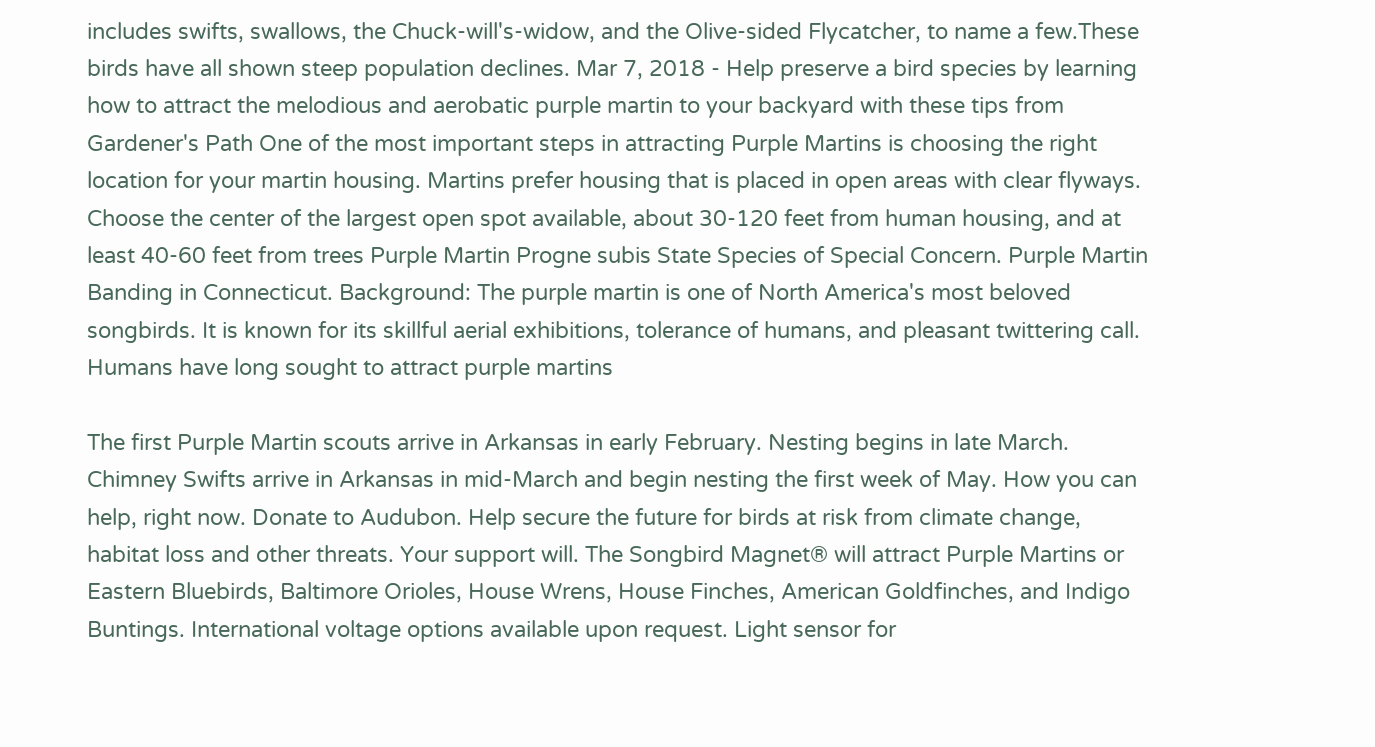includes swifts, swallows, the Chuck-will's-widow, and the Olive-sided Flycatcher, to name a few.These birds have all shown steep population declines. Mar 7, 2018 - Help preserve a bird species by learning how to attract the melodious and aerobatic purple martin to your backyard with these tips from Gardener's Path One of the most important steps in attracting Purple Martins is choosing the right location for your martin housing. Martins prefer housing that is placed in open areas with clear flyways. Choose the center of the largest open spot available, about 30-120 feet from human housing, and at least 40-60 feet from trees Purple Martin Progne subis State Species of Special Concern. Purple Martin Banding in Connecticut. Background: The purple martin is one of North America's most beloved songbirds. It is known for its skillful aerial exhibitions, tolerance of humans, and pleasant twittering call. Humans have long sought to attract purple martins

The first Purple Martin scouts arrive in Arkansas in early February. Nesting begins in late March. Chimney Swifts arrive in Arkansas in mid-March and begin nesting the first week of May. How you can help, right now. Donate to Audubon. Help secure the future for birds at risk from climate change, habitat loss and other threats. Your support will. The Songbird Magnet® will attract Purple Martins or Eastern Bluebirds, Baltimore Orioles, House Wrens, House Finches, American Goldfinches, and Indigo Buntings. International voltage options available upon request. Light sensor for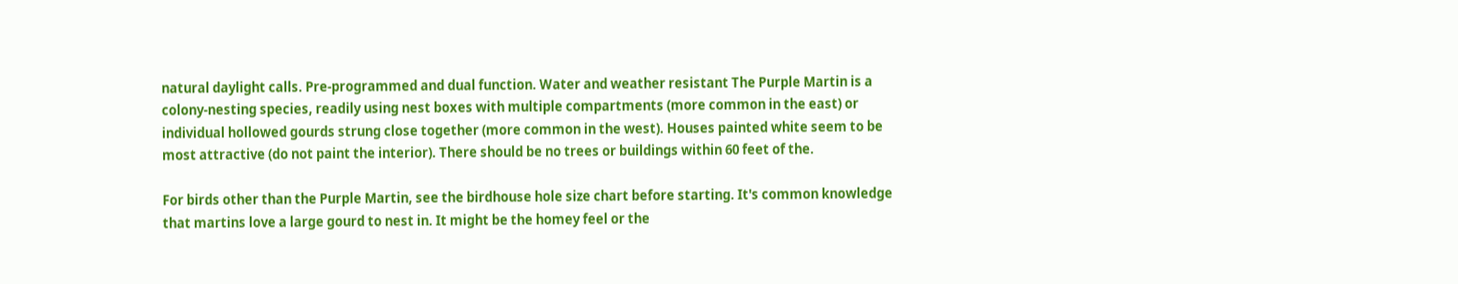natural daylight calls. Pre-programmed and dual function. Water and weather resistant The Purple Martin is a colony-nesting species, readily using nest boxes with multiple compartments (more common in the east) or individual hollowed gourds strung close together (more common in the west). Houses painted white seem to be most attractive (do not paint the interior). There should be no trees or buildings within 60 feet of the.

For birds other than the Purple Martin, see the birdhouse hole size chart before starting. It's common knowledge that martins love a large gourd to nest in. It might be the homey feel or the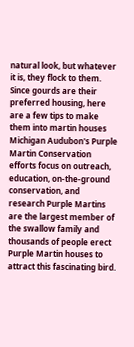natural look, but whatever it is, they flock to them. Since gourds are their preferred housing, here are a few tips to make them into martin houses Michigan Audubon's Purple Martin Conservation efforts focus on outreach, education, on-the-ground conservation, and research Purple Martins are the largest member of the swallow family and thousands of people erect Purple Martin houses to attract this fascinating bird.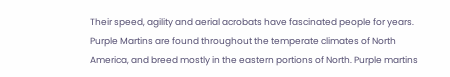Their speed, agility and aerial acrobats have fascinated people for years. Purple Martins are found throughout the temperate climates of North America, and breed mostly in the eastern portions of North. Purple martins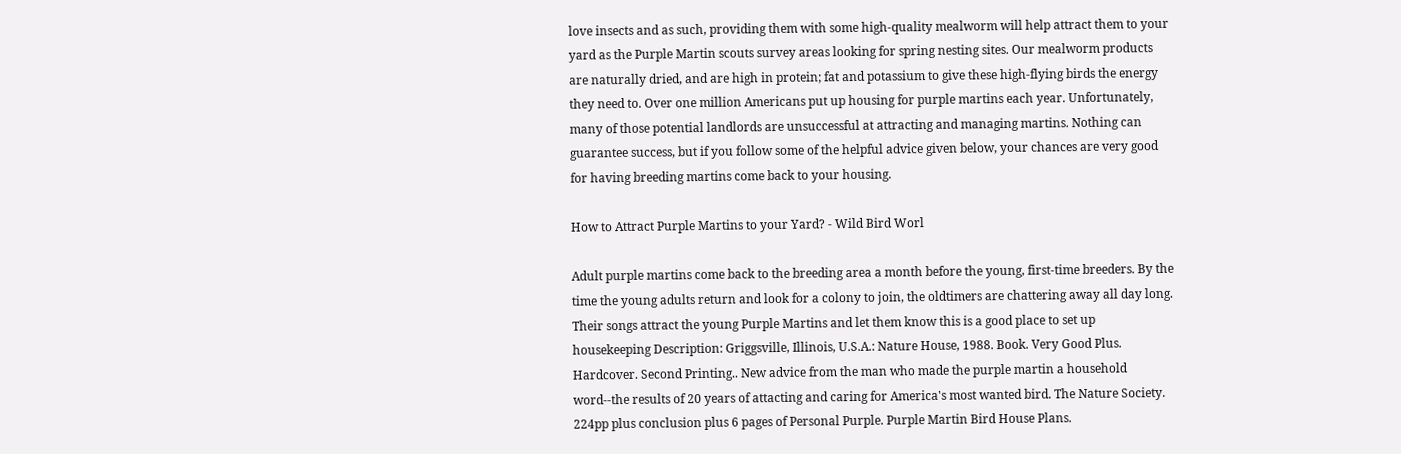love insects and as such, providing them with some high-quality mealworm will help attract them to your yard as the Purple Martin scouts survey areas looking for spring nesting sites. Our mealworm products are naturally dried, and are high in protein; fat and potassium to give these high-flying birds the energy they need to. Over one million Americans put up housing for purple martins each year. Unfortunately, many of those potential landlords are unsuccessful at attracting and managing martins. Nothing can guarantee success, but if you follow some of the helpful advice given below, your chances are very good for having breeding martins come back to your housing.

How to Attract Purple Martins to your Yard? - Wild Bird Worl

Adult purple martins come back to the breeding area a month before the young, first-time breeders. By the time the young adults return and look for a colony to join, the oldtimers are chattering away all day long. Their songs attract the young Purple Martins and let them know this is a good place to set up housekeeping Description: Griggsville, Illinois, U.S.A.: Nature House, 1988. Book. Very Good Plus. Hardcover. Second Printing.. New advice from the man who made the purple martin a household word--the results of 20 years of attacting and caring for America's most wanted bird. The Nature Society. 224pp plus conclusion plus 6 pages of Personal Purple. Purple Martin Bird House Plans.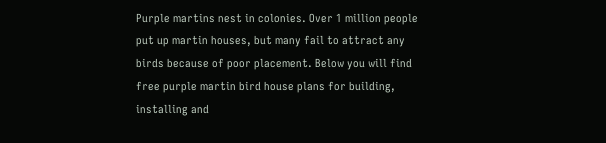Purple martins nest in colonies. Over 1 million people put up martin houses, but many fail to attract any birds because of poor placement. Below you will find free purple martin bird house plans for building, installing and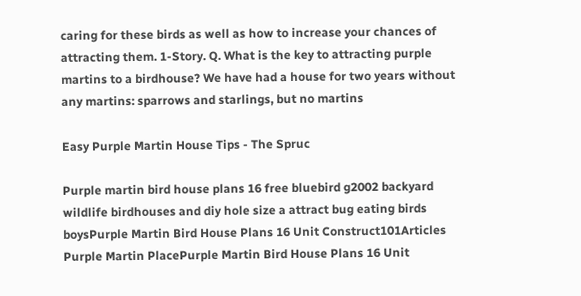caring for these birds as well as how to increase your chances of attracting them. 1-Story. Q. What is the key to attracting purple martins to a birdhouse? We have had a house for two years without any martins: sparrows and starlings, but no martins

Easy Purple Martin House Tips - The Spruc

Purple martin bird house plans 16 free bluebird g2002 backyard wildlife birdhouses and diy hole size a attract bug eating birds boysPurple Martin Bird House Plans 16 Unit Construct101Articles Purple Martin PlacePurple Martin Bird House Plans 16 Unit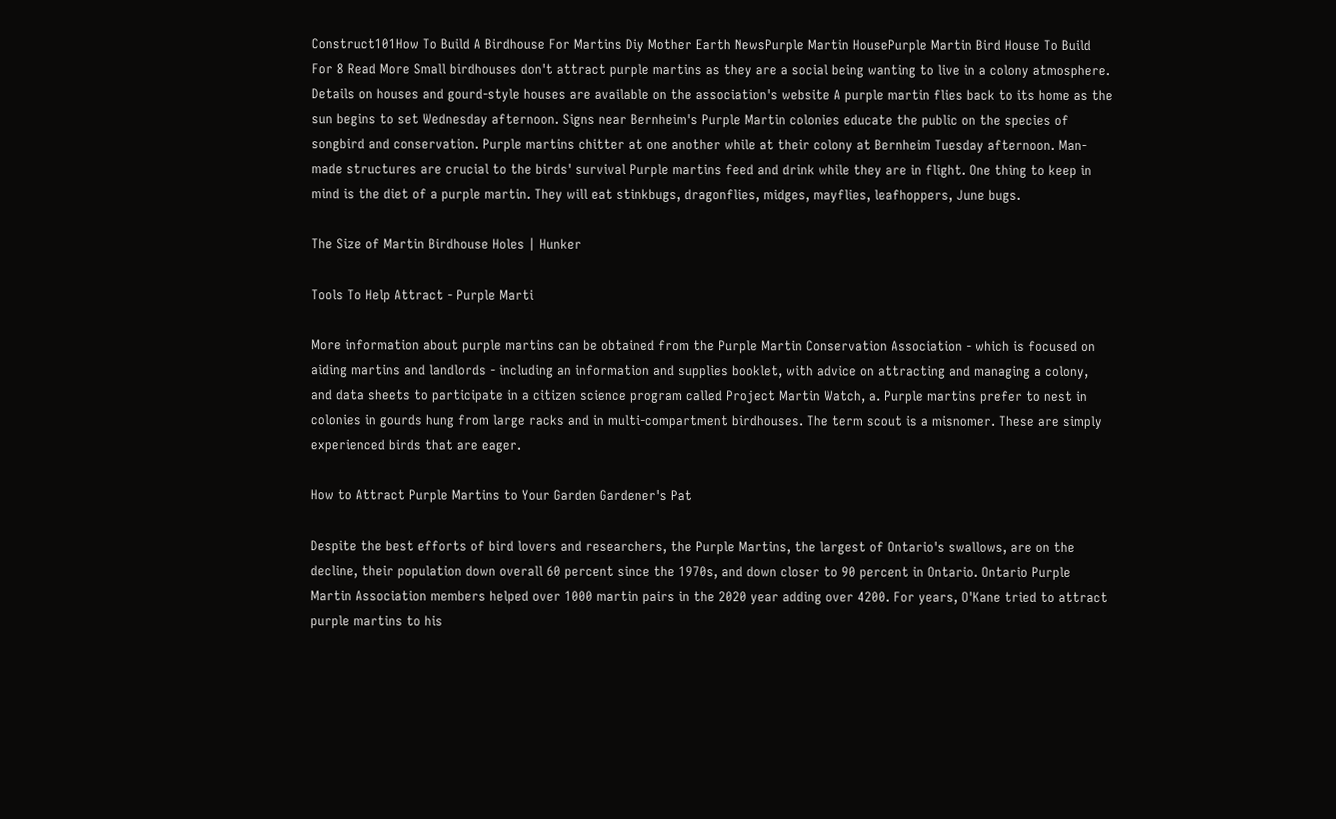Construct101How To Build A Birdhouse For Martins Diy Mother Earth NewsPurple Martin HousePurple Martin Bird House To Build For 8 Read More Small birdhouses don't attract purple martins as they are a social being wanting to live in a colony atmosphere. Details on houses and gourd-style houses are available on the association's website A purple martin flies back to its home as the sun begins to set Wednesday afternoon. Signs near Bernheim's Purple Martin colonies educate the public on the species of songbird and conservation. Purple martins chitter at one another while at their colony at Bernheim Tuesday afternoon. Man-made structures are crucial to the birds' survival Purple martins feed and drink while they are in flight. One thing to keep in mind is the diet of a purple martin. They will eat stinkbugs, dragonflies, midges, mayflies, leafhoppers, June bugs.

The Size of Martin Birdhouse Holes | Hunker

Tools To Help Attract - Purple Marti

More information about purple martins can be obtained from the Purple Martin Conservation Association - which is focused on aiding martins and landlords - including an information and supplies booklet, with advice on attracting and managing a colony, and data sheets to participate in a citizen science program called Project Martin Watch, a. Purple martins prefer to nest in colonies in gourds hung from large racks and in multi-compartment birdhouses. The term scout is a misnomer. These are simply experienced birds that are eager.

How to Attract Purple Martins to Your Garden Gardener's Pat

Despite the best efforts of bird lovers and researchers, the Purple Martins, the largest of Ontario's swallows, are on the decline, their population down overall 60 percent since the 1970s, and down closer to 90 percent in Ontario. Ontario Purple Martin Association members helped over 1000 martin pairs in the 2020 year adding over 4200. For years, O'Kane tried to attract purple martins to his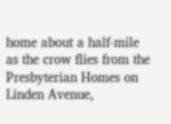home about a half-mile as the crow flies from the Presbyterian Homes on Linden Avenue,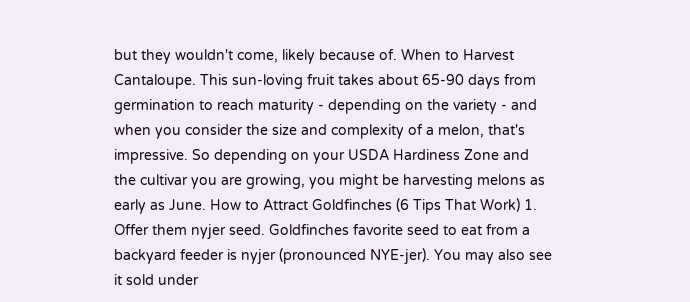but they wouldn't come, likely because of. When to Harvest Cantaloupe. This sun-loving fruit takes about 65-90 days from germination to reach maturity - depending on the variety - and when you consider the size and complexity of a melon, that's impressive. So depending on your USDA Hardiness Zone and the cultivar you are growing, you might be harvesting melons as early as June. How to Attract Goldfinches (6 Tips That Work) 1. Offer them nyjer seed. Goldfinches favorite seed to eat from a backyard feeder is nyjer (pronounced NYE-jer). You may also see it sold under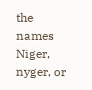the names Niger, nyger, or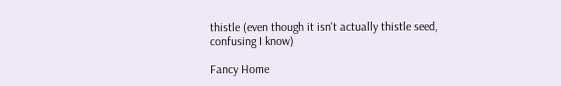thistle (even though it isn't actually thistle seed, confusing I know)

Fancy Home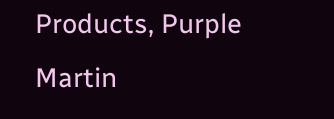Products, Purple Martin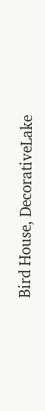Bird House, DecorativeLake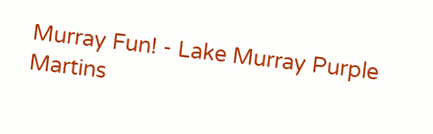Murray Fun! - Lake Murray Purple Martins